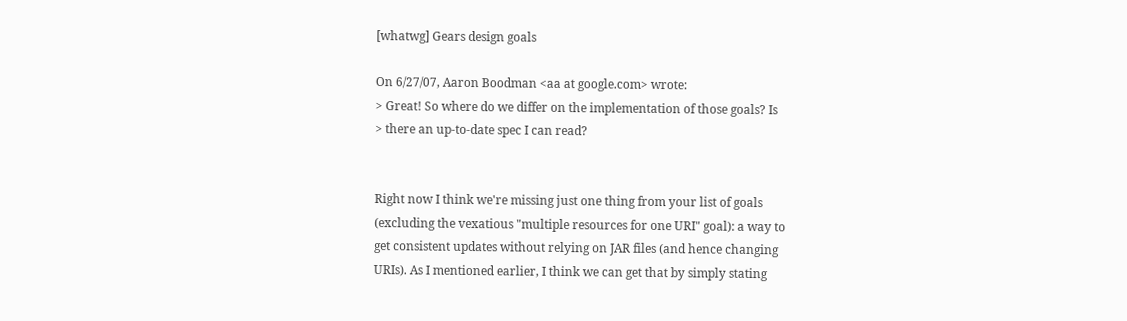[whatwg] Gears design goals

On 6/27/07, Aaron Boodman <aa at google.com> wrote:
> Great! So where do we differ on the implementation of those goals? Is
> there an up-to-date spec I can read?


Right now I think we're missing just one thing from your list of goals
(excluding the vexatious "multiple resources for one URI" goal): a way to
get consistent updates without relying on JAR files (and hence changing
URIs). As I mentioned earlier, I think we can get that by simply stating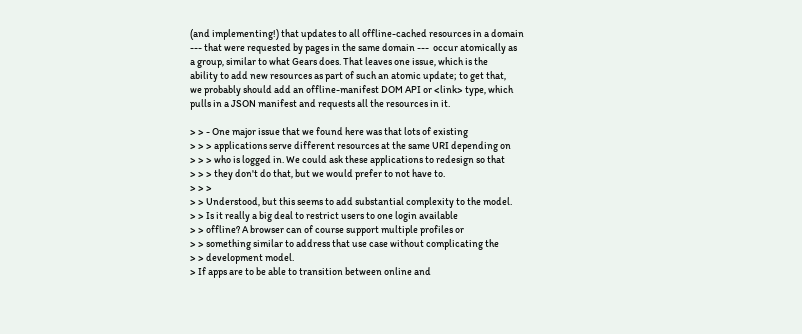(and implementing!) that updates to all offline-cached resources in a domain
--- that were requested by pages in the same domain ---  occur atomically as
a group, similar to what Gears does. That leaves one issue, which is the
ability to add new resources as part of such an atomic update; to get that,
we probably should add an offline-manifest DOM API or <link> type, which
pulls in a JSON manifest and requests all the resources in it.

> > - One major issue that we found here was that lots of existing
> > > applications serve different resources at the same URI depending on
> > > who is logged in. We could ask these applications to redesign so that
> > > they don't do that, but we would prefer to not have to.
> > >
> > Understood, but this seems to add substantial complexity to the model.
> > Is it really a big deal to restrict users to one login available
> > offline? A browser can of course support multiple profiles or
> > something similar to address that use case without complicating the
> > development model.
> If apps are to be able to transition between online and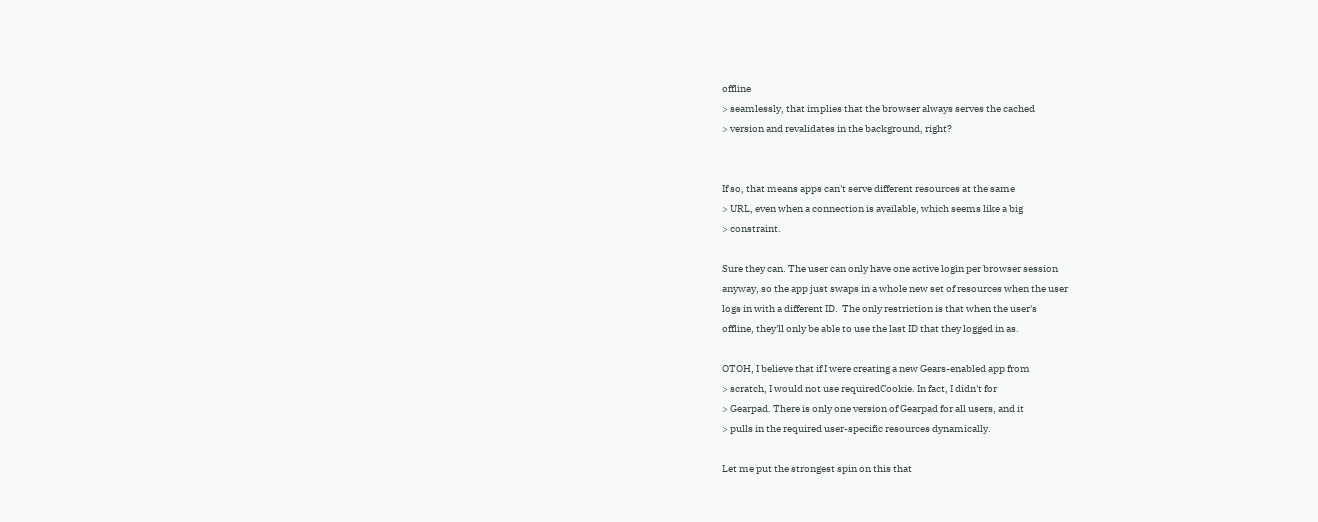offline
> seamlessly, that implies that the browser always serves the cached
> version and revalidates in the background, right?


If so, that means apps can't serve different resources at the same
> URL, even when a connection is available, which seems like a big
> constraint.

Sure they can. The user can only have one active login per browser session
anyway, so the app just swaps in a whole new set of resources when the user
logs in with a different ID.  The only restriction is that when the user's
offline, they'll only be able to use the last ID that they logged in as.

OTOH, I believe that if I were creating a new Gears-enabled app from
> scratch, I would not use requiredCookie. In fact, I didn't for
> Gearpad. There is only one version of Gearpad for all users, and it
> pulls in the required user-specific resources dynamically.

Let me put the strongest spin on this that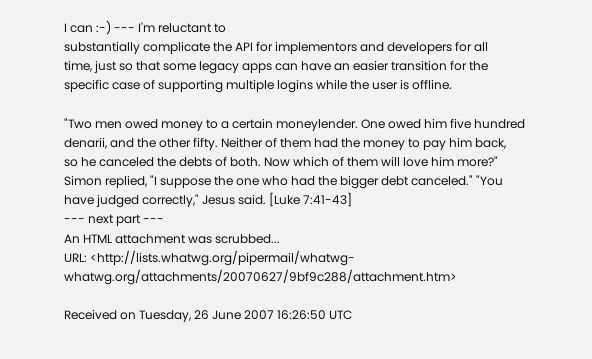I can :-) --- I'm reluctant to
substantially complicate the API for implementors and developers for all
time, just so that some legacy apps can have an easier transition for the
specific case of supporting multiple logins while the user is offline.

"Two men owed money to a certain moneylender. One owed him five hundred
denarii, and the other fifty. Neither of them had the money to pay him back,
so he canceled the debts of both. Now which of them will love him more?"
Simon replied, "I suppose the one who had the bigger debt canceled." "You
have judged correctly," Jesus said. [Luke 7:41-43]
--- next part ---
An HTML attachment was scrubbed...
URL: <http://lists.whatwg.org/pipermail/whatwg-whatwg.org/attachments/20070627/9bf9c288/attachment.htm>

Received on Tuesday, 26 June 2007 16:26:50 UTC